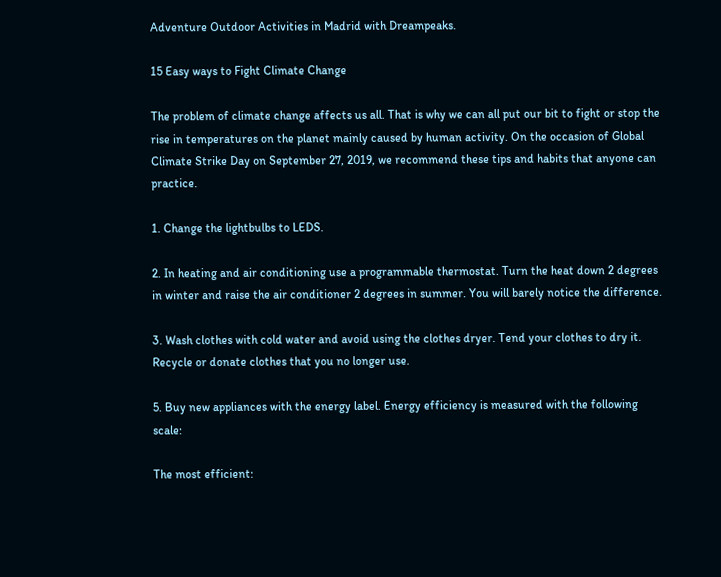Adventure Outdoor Activities in Madrid with Dreampeaks.

15 Easy ways to Fight Climate Change

The problem of climate change affects us all. That is why we can all put our bit to fight or stop the rise in temperatures on the planet mainly caused by human activity. On the occasion of Global Climate Strike Day on September 27, 2019, we recommend these tips and habits that anyone can practice.

1. Change the lightbulbs to LEDS.

2. In heating and air conditioning use a programmable thermostat. Turn the heat down 2 degrees in winter and raise the air conditioner 2 degrees in summer. You will barely notice the difference.

3. Wash clothes with cold water and avoid using the clothes dryer. Tend your clothes to dry it. Recycle or donate clothes that you no longer use.

5. Buy new appliances with the energy label. Energy efficiency is measured with the following scale:

The most efficient: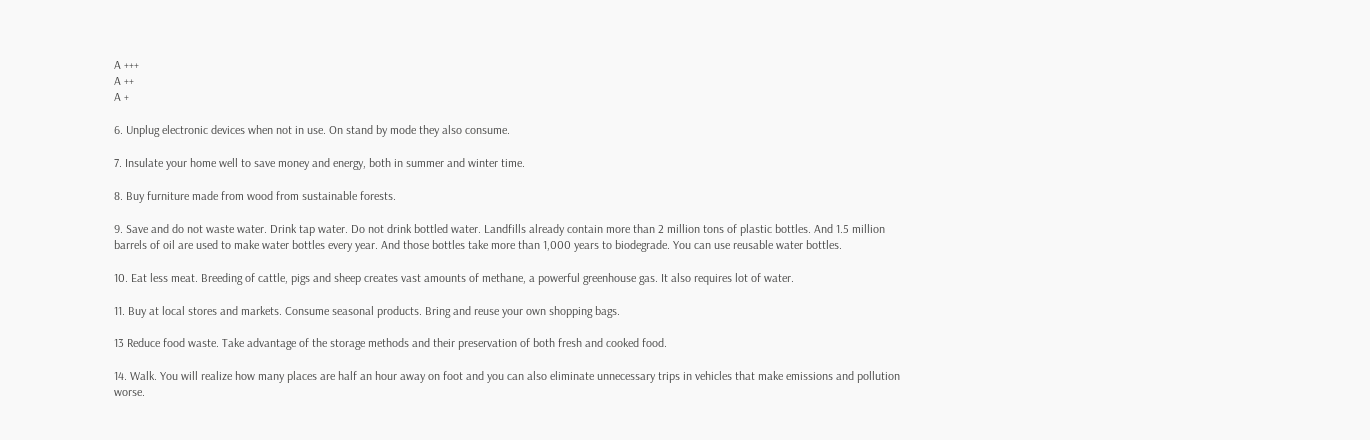A +++
A ++
A +

6. Unplug electronic devices when not in use. On stand by mode they also consume.

7. Insulate your home well to save money and energy, both in summer and winter time.

8. Buy furniture made from wood from sustainable forests.

9. Save and do not waste water. Drink tap water. Do not drink bottled water. Landfills already contain more than 2 million tons of plastic bottles. And 1.5 million barrels of oil are used to make water bottles every year. And those bottles take more than 1,000 years to biodegrade. You can use reusable water bottles.

10. Eat less meat. Breeding of cattle, pigs and sheep creates vast amounts of methane, a powerful greenhouse gas. It also requires lot of water.

11. Buy at local stores and markets. Consume seasonal products. Bring and reuse your own shopping bags.

13 Reduce food waste. Take advantage of the storage methods and their preservation of both fresh and cooked food.

14. Walk. You will realize how many places are half an hour away on foot and you can also eliminate unnecessary trips in vehicles that make emissions and pollution worse.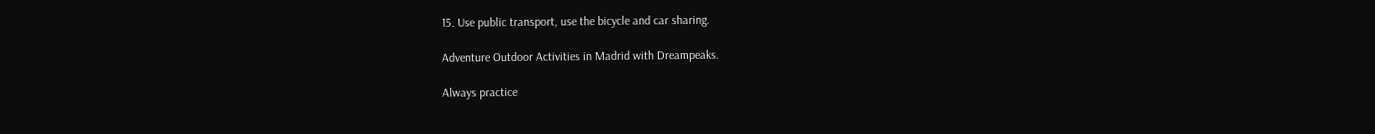15. Use public transport, use the bicycle and car sharing.

Adventure Outdoor Activities in Madrid with Dreampeaks.

Always practice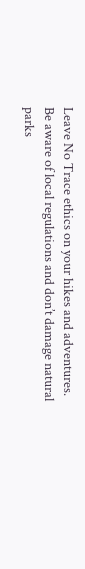Leave No Trace ethics on your hikes and adventures. Be aware of local regulations and don’t damage natural parks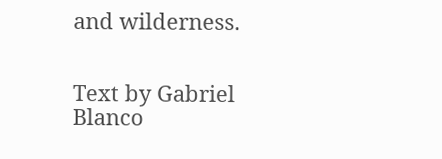and wilderness.


Text by Gabriel Blanco